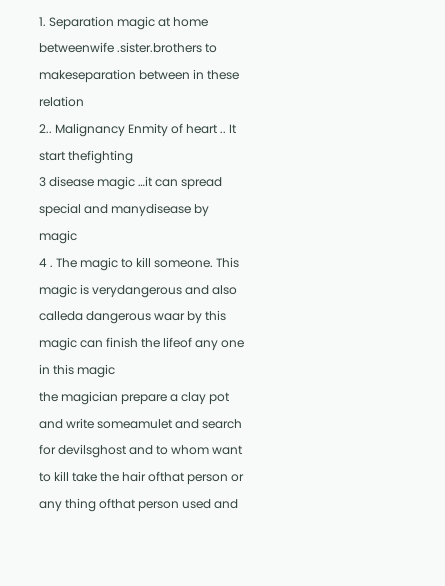1. Separation magic at home betweenwife .sister.brothers to makeseparation between in these relation
2.. Malignancy Enmity of heart .. It start thefighting
3 disease magic …it can spread special and manydisease by magic
4 . The magic to kill someone. This magic is verydangerous and also calleda dangerous waar by this magic can finish the lifeof any one in this magic
the magician prepare a clay pot and write someamulet and search for devilsghost and to whom want to kill take the hair ofthat person or any thing ofthat person used and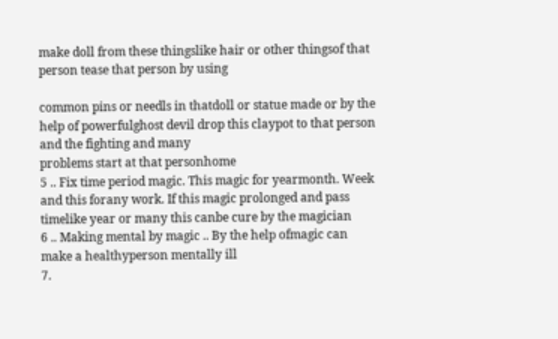make doll from these thingslike hair or other thingsof that person tease that person by using

common pins or needls in thatdoll or statue made or by the help of powerfulghost devil drop this claypot to that person and the fighting and many
problems start at that personhome
5 .. Fix time period magic. This magic for yearmonth. Week and this forany work. If this magic prolonged and pass timelike year or many this canbe cure by the magician
6 .. Making mental by magic .. By the help ofmagic can make a healthyperson mentally ill
7.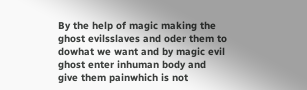By the help of magic making the ghost evilsslaves and oder them to dowhat we want and by magic evil ghost enter inhuman body and give them painwhich is not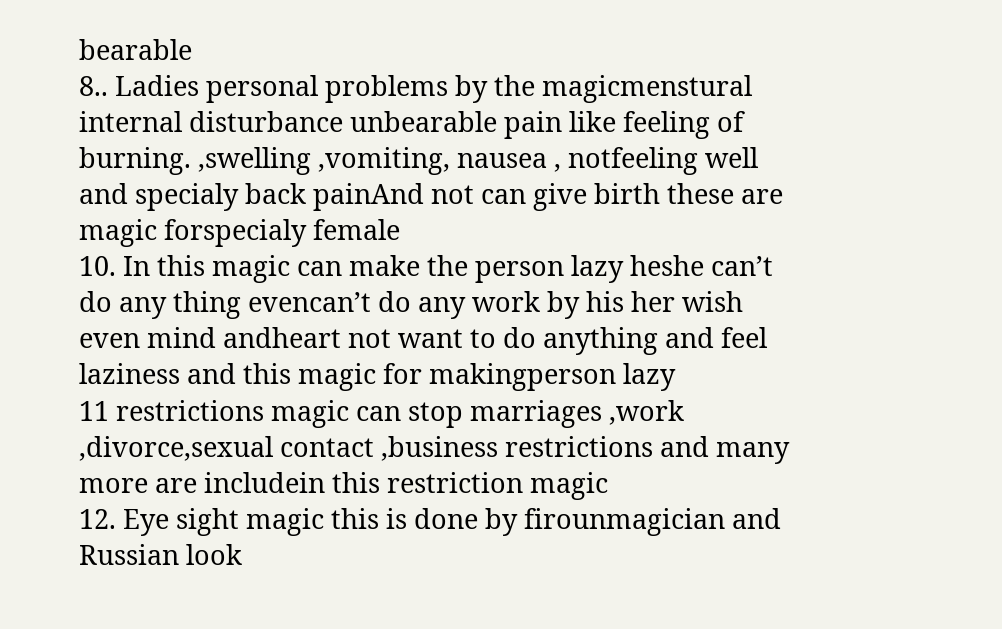bearable
8.. Ladies personal problems by the magicmenstural internal disturbance unbearable pain like feeling of burning. ,swelling ,vomiting, nausea , notfeeling well and specialy back painAnd not can give birth these are magic forspecialy female
10. In this magic can make the person lazy heshe can’t do any thing evencan’t do any work by his her wish even mind andheart not want to do anything and feel laziness and this magic for makingperson lazy
11 restrictions magic can stop marriages ,work ,divorce,sexual contact ,business restrictions and many more are includein this restriction magic
12. Eye sight magic this is done by firounmagician and Russian look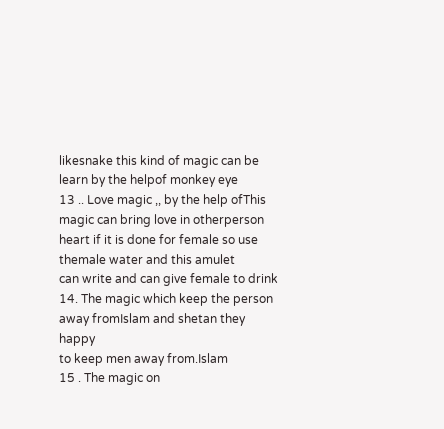likesnake this kind of magic can be learn by the helpof monkey eye
13 .. Love magic ,, by the help ofThis magic can bring love in otherperson heart if it is done for female so use themale water and this amulet
can write and can give female to drink
14. The magic which keep the person away fromIslam and shetan they happy
to keep men away from.Islam
15 . The magic on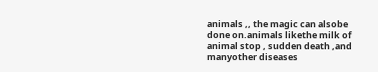animals ,, the magic can alsobe done on.animals likethe milk of animal stop , sudden death ,and manyother diseases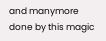and manymore done by this magic